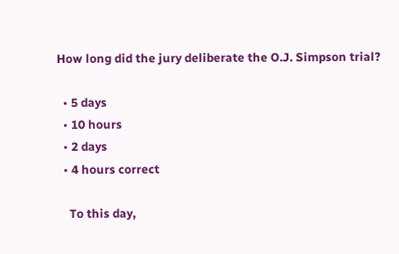How long did the jury deliberate the O.J. Simpson trial?

  • 5 days
  • 10 hours
  • 2 days
  • 4 hours correct

    To this day,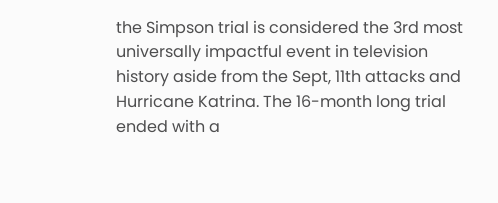the Simpson trial is considered the 3rd most universally impactful event in television history aside from the Sept, 11th attacks and Hurricane Katrina. The 16-month long trial ended with a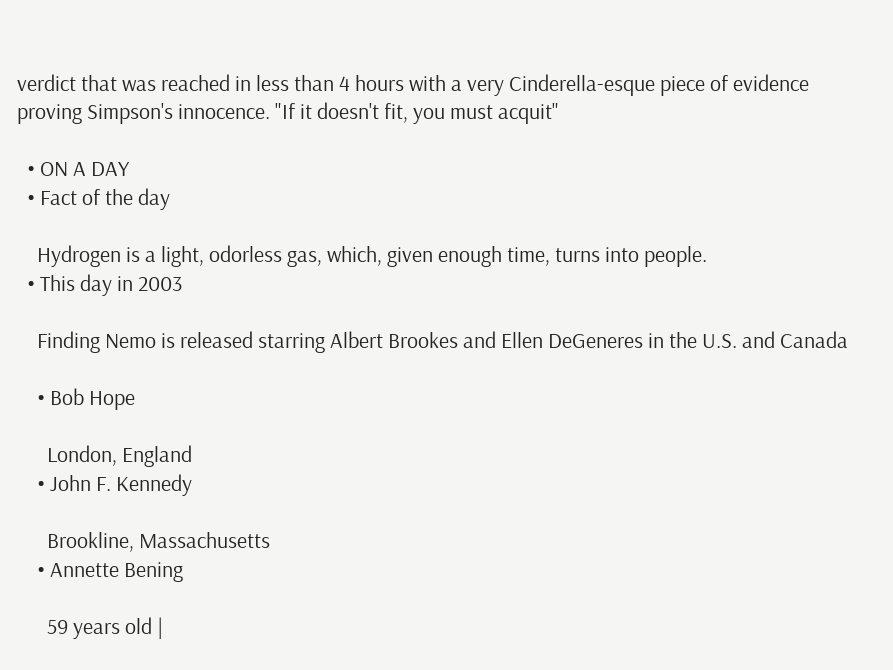verdict that was reached in less than 4 hours with a very Cinderella-esque piece of evidence proving Simpson's innocence. "If it doesn't fit, you must acquit"

  • ON A DAY
  • Fact of the day

    Hydrogen is a light, odorless gas, which, given enough time, turns into people.
  • This day in 2003

    Finding Nemo is released starring Albert Brookes and Ellen DeGeneres in the U.S. and Canada

    • Bob Hope

      London, England
    • John F. Kennedy

      Brookline, Massachusetts
    • Annette Bening

      59 years old |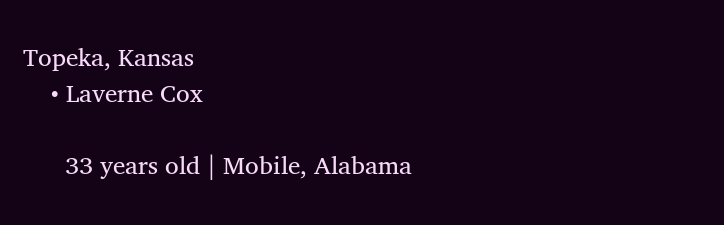Topeka, Kansas
    • Laverne Cox

      33 years old | Mobile, Alabama